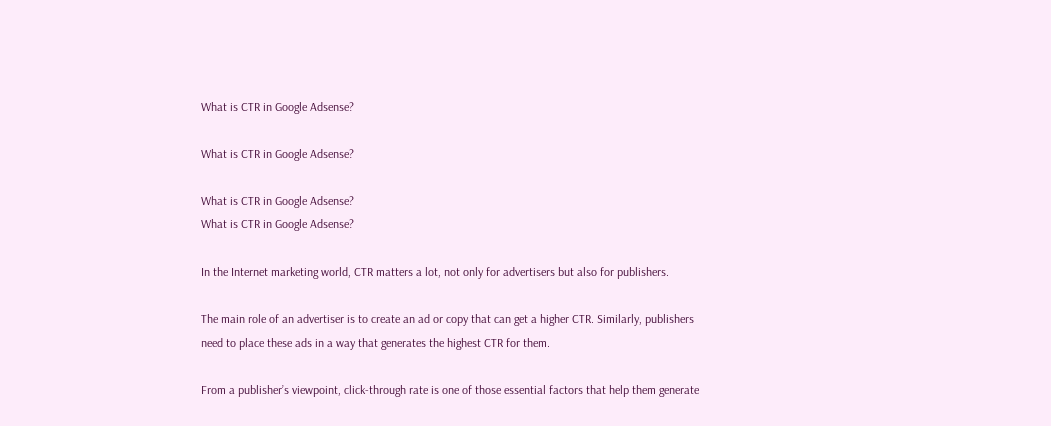What is CTR in Google Adsense?

What is CTR in Google Adsense?

What is CTR in Google Adsense?
What is CTR in Google Adsense?

In the Internet marketing world, CTR matters a lot, not only for advertisers but also for publishers.

The main role of an advertiser is to create an ad or copy that can get a higher CTR. Similarly, publishers need to place these ads in a way that generates the highest CTR for them.

From a publisher’s viewpoint, click-through rate is one of those essential factors that help them generate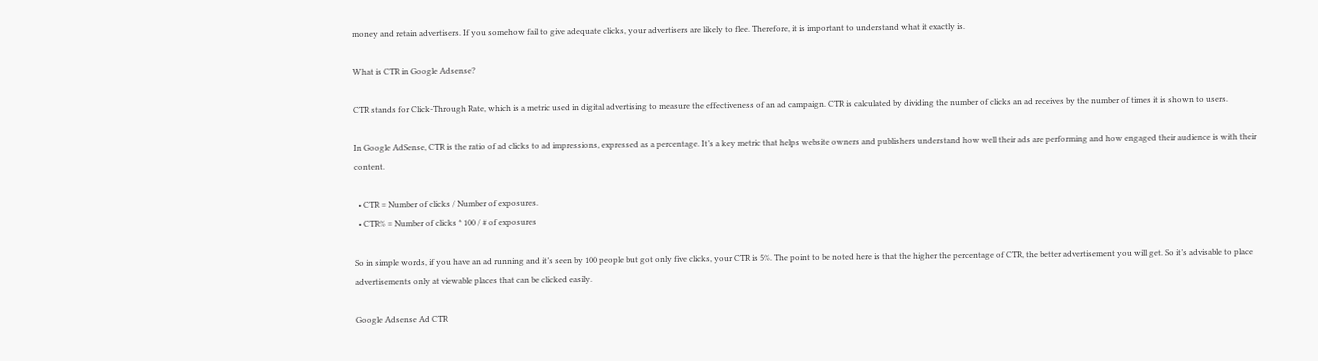money and retain advertisers. If you somehow fail to give adequate clicks, your advertisers are likely to flee. Therefore, it is important to understand what it exactly is.

What is CTR in Google Adsense?

CTR stands for Click-Through Rate, which is a metric used in digital advertising to measure the effectiveness of an ad campaign. CTR is calculated by dividing the number of clicks an ad receives by the number of times it is shown to users.

In Google AdSense, CTR is the ratio of ad clicks to ad impressions, expressed as a percentage. It’s a key metric that helps website owners and publishers understand how well their ads are performing and how engaged their audience is with their content.

  • CTR = Number of clicks / Number of exposures.
  • CTR% = Number of clicks * 100 / # of exposures

So in simple words, if you have an ad running and it’s seen by 100 people but got only five clicks, your CTR is 5%. The point to be noted here is that the higher the percentage of CTR, the better advertisement you will get. So it’s advisable to place advertisements only at viewable places that can be clicked easily.

Google Adsense Ad CTR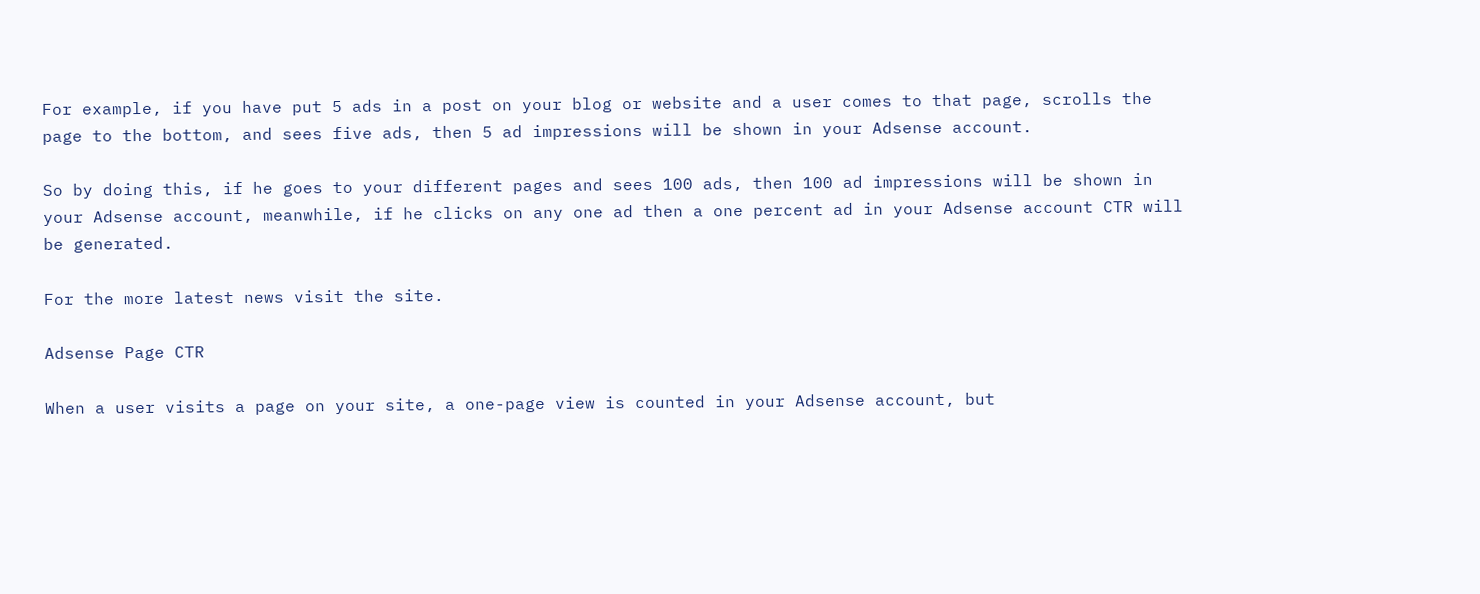For example, if you have put 5 ads in a post on your blog or website and a user comes to that page, scrolls the page to the bottom, and sees five ads, then 5 ad impressions will be shown in your Adsense account.

So by doing this, if he goes to your different pages and sees 100 ads, then 100 ad impressions will be shown in your Adsense account, meanwhile, if he clicks on any one ad then a one percent ad in your Adsense account CTR will be generated.

For the more latest news visit the site.

Adsense Page CTR

When a user visits a page on your site, a one-page view is counted in your Adsense account, but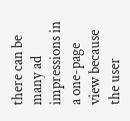there can be many ad impressions in a one-page view because the user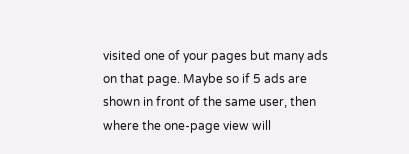visited one of your pages but many ads on that page. Maybe so if 5 ads are shown in front of the same user, then where the one-page view will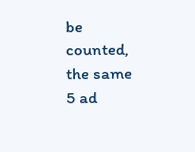be counted, the same 5 ad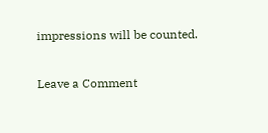impressions will be counted.

Leave a Comment